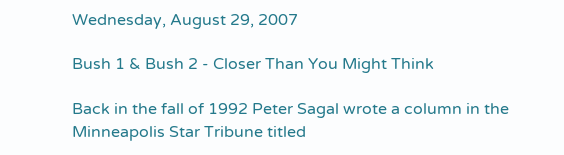Wednesday, August 29, 2007

Bush 1 & Bush 2 - Closer Than You Might Think

Back in the fall of 1992 Peter Sagal wrote a column in the Minneapolis Star Tribune titled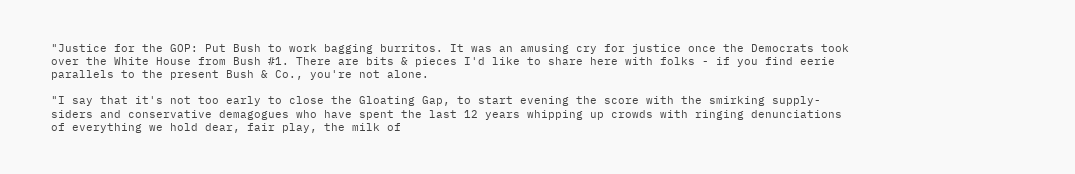"Justice for the GOP: Put Bush to work bagging burritos. It was an amusing cry for justice once the Democrats took over the White House from Bush #1. There are bits & pieces I'd like to share here with folks - if you find eerie parallels to the present Bush & Co., you're not alone.

"I say that it's not too early to close the Gloating Gap, to start evening the score with the smirking supply-siders and conservative demagogues who have spent the last 12 years whipping up crowds with ringing denunciations of everything we hold dear, fair play, the milk of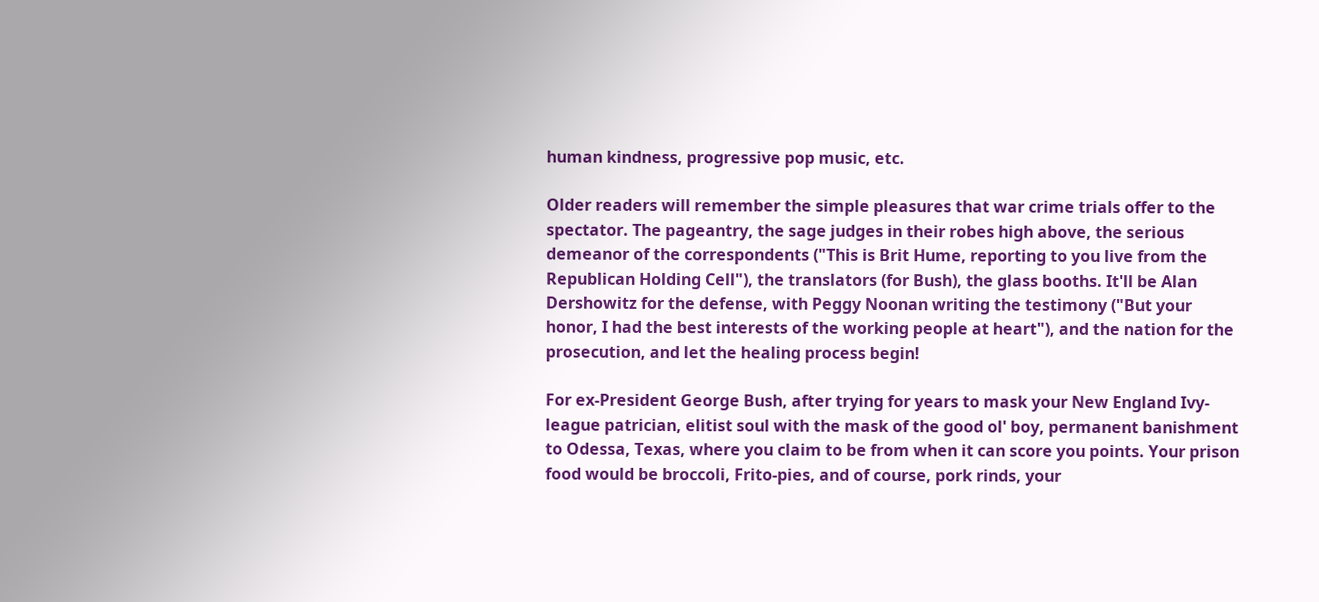human kindness, progressive pop music, etc.

Older readers will remember the simple pleasures that war crime trials offer to the spectator. The pageantry, the sage judges in their robes high above, the serious demeanor of the correspondents ("This is Brit Hume, reporting to you live from the Republican Holding Cell"), the translators (for Bush), the glass booths. It'll be Alan Dershowitz for the defense, with Peggy Noonan writing the testimony ("But your honor, I had the best interests of the working people at heart"), and the nation for the prosecution, and let the healing process begin!

For ex-President George Bush, after trying for years to mask your New England Ivy-league patrician, elitist soul with the mask of the good ol' boy, permanent banishment to Odessa, Texas, where you claim to be from when it can score you points. Your prison food would be broccoli, Frito-pies, and of course, pork rinds, your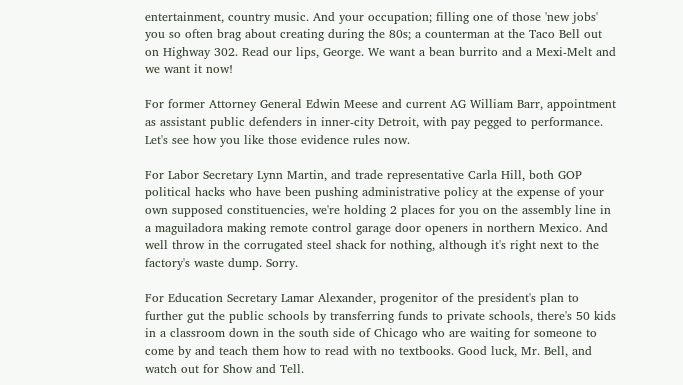entertainment, country music. And your occupation; filling one of those 'new jobs' you so often brag about creating during the 80s; a counterman at the Taco Bell out on Highway 302. Read our lips, George. We want a bean burrito and a Mexi-Melt and we want it now!

For former Attorney General Edwin Meese and current AG William Barr, appointment as assistant public defenders in inner-city Detroit, with pay pegged to performance. Let's see how you like those evidence rules now.

For Labor Secretary Lynn Martin, and trade representative Carla Hill, both GOP political hacks who have been pushing administrative policy at the expense of your own supposed constituencies, we're holding 2 places for you on the assembly line in a maguiladora making remote control garage door openers in northern Mexico. And well throw in the corrugated steel shack for nothing, although it's right next to the factory's waste dump. Sorry.

For Education Secretary Lamar Alexander, progenitor of the president's plan to further gut the public schools by transferring funds to private schools, there's 50 kids in a classroom down in the south side of Chicago who are waiting for someone to come by and teach them how to read with no textbooks. Good luck, Mr. Bell, and watch out for Show and Tell.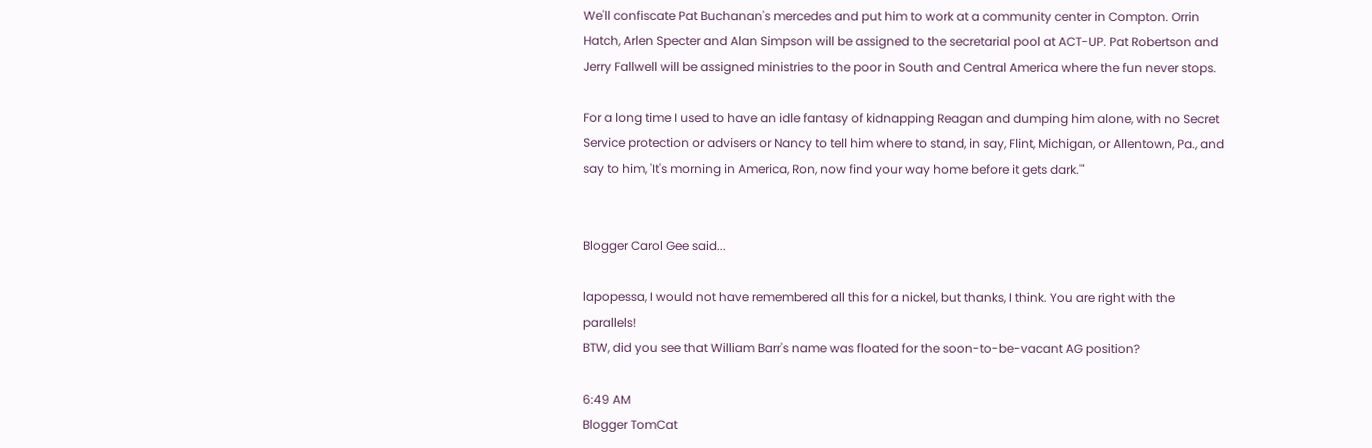We'll confiscate Pat Buchanan's mercedes and put him to work at a community center in Compton. Orrin Hatch, Arlen Specter and Alan Simpson will be assigned to the secretarial pool at ACT-UP. Pat Robertson and Jerry Fallwell will be assigned ministries to the poor in South and Central America where the fun never stops.

For a long time I used to have an idle fantasy of kidnapping Reagan and dumping him alone, with no Secret Service protection or advisers or Nancy to tell him where to stand, in say, Flint, Michigan, or Allentown, Pa., and say to him, 'It's morning in America, Ron, now find your way home before it gets dark.'"


Blogger Carol Gee said...

lapopessa, I would not have remembered all this for a nickel, but thanks, I think. You are right with the parallels!
BTW, did you see that William Barr's name was floated for the soon-to-be-vacant AG position?

6:49 AM
Blogger TomCat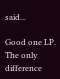said...

Good one LP. The only difference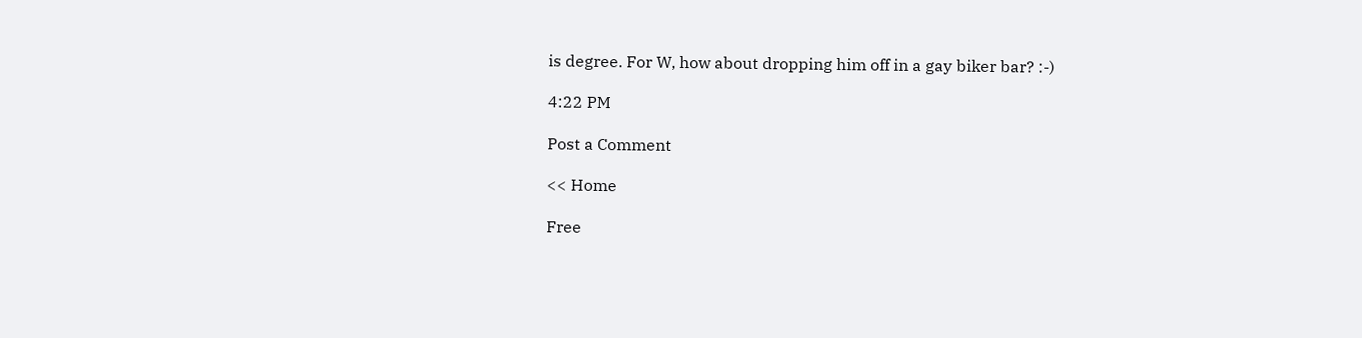is degree. For W, how about dropping him off in a gay biker bar? :-)

4:22 PM

Post a Comment

<< Home

Free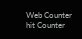Web Counter
hit Counter